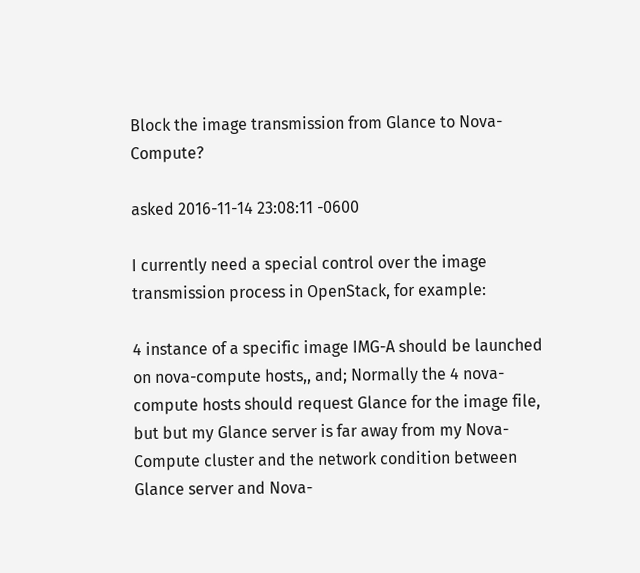Block the image transmission from Glance to Nova-Compute?

asked 2016-11-14 23:08:11 -0600

I currently need a special control over the image transmission process in OpenStack, for example:

4 instance of a specific image IMG-A should be launched on nova-compute hosts,, and; Normally the 4 nova-compute hosts should request Glance for the image file, but but my Glance server is far away from my Nova-Compute cluster and the network condition between Glance server and Nova-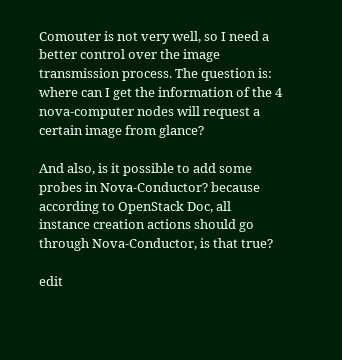Comouter is not very well, so I need a better control over the image transmission process. The question is: where can I get the information of the 4 nova-computer nodes will request a certain image from glance?

And also, is it possible to add some probes in Nova-Conductor? because according to OpenStack Doc, all instance creation actions should go through Nova-Conductor, is that true?

edit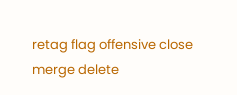retag flag offensive close merge delete